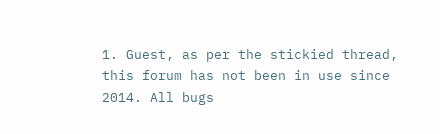1. Guest, as per the stickied thread, this forum has not been in use since 2014. All bugs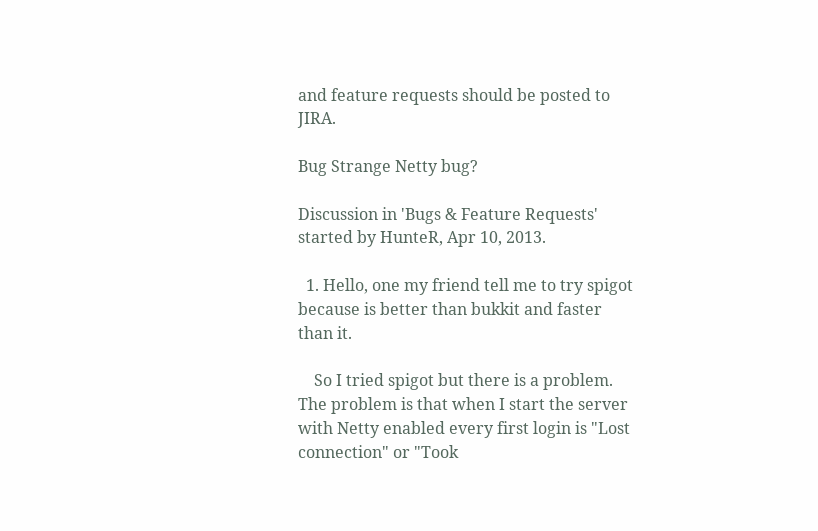and feature requests should be posted to JIRA.

Bug Strange Netty bug?

Discussion in 'Bugs & Feature Requests' started by HunteR, Apr 10, 2013.

  1. Hello, one my friend tell me to try spigot because is better than bukkit and faster than it.

    So I tried spigot but there is a problem. The problem is that when I start the server with Netty enabled every first login is "Lost connection" or "Took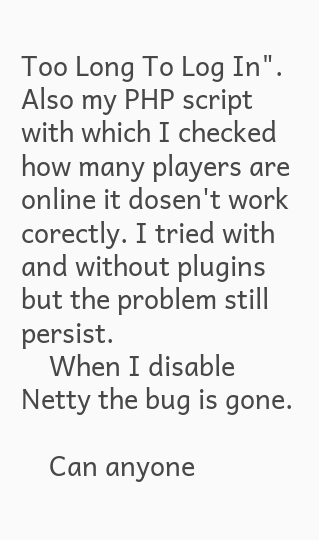Too Long To Log In". Also my PHP script with which I checked how many players are online it dosen't work corectly. I tried with and without plugins but the problem still persist.
    When I disable Netty the bug is gone.

    Can anyone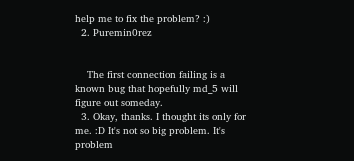help me to fix the problem? :)
  2. Puremin0rez


    The first connection failing is a known bug that hopefully md_5 will figure out someday.
  3. Okay, thanks. I thought its only for me. :D It's not so big problem. It's problem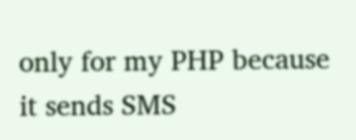only for my PHP because it sends SMS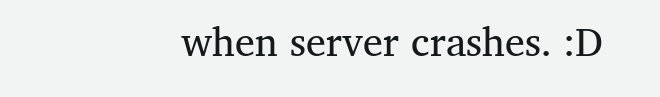when server crashes. :D